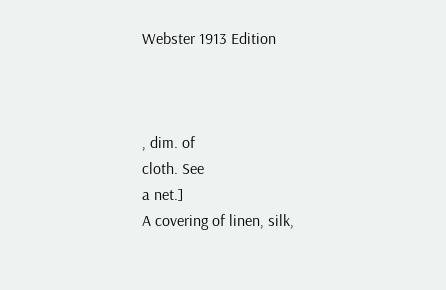Webster 1913 Edition



, dim. of
cloth. See
a net.]
A covering of linen, silk,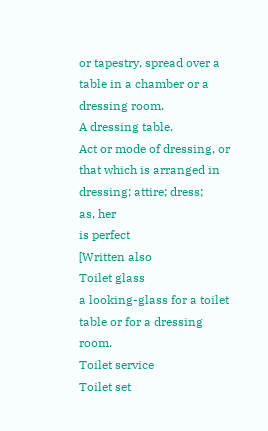or tapestry, spread over a table in a chamber or a dressing room.
A dressing table.
Act or mode of dressing, or that which is arranged in dressing; attire; dress;
as, her
is perfect
[Written also
Toilet glass
a looking-glass for a toilet table or for a dressing room.
Toilet service
Toilet set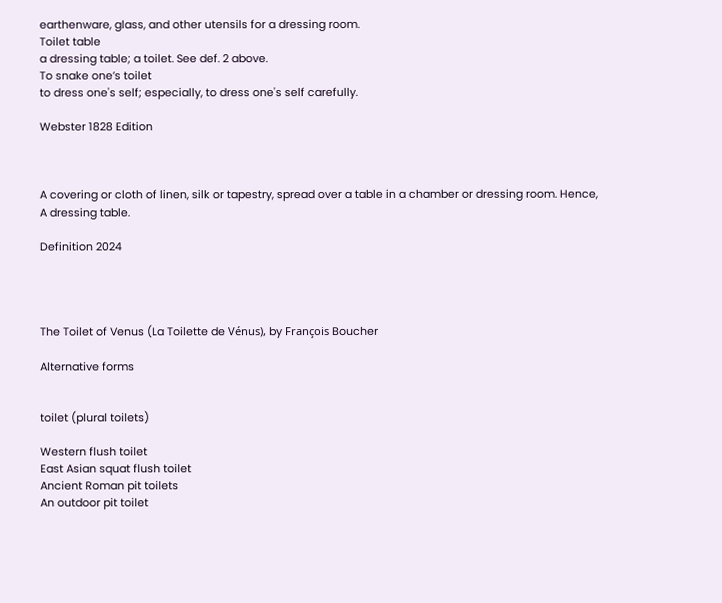earthenware, glass, and other utensils for a dressing room.
Toilet table
a dressing table; a toilet. See def. 2 above.
To snake one’s toilet
to dress one's self; especially, to dress one's self carefully.

Webster 1828 Edition



A covering or cloth of linen, silk or tapestry, spread over a table in a chamber or dressing room. Hence,
A dressing table.

Definition 2024




The Toilet of Venus (La Toilette de Vénus), by François Boucher

Alternative forms


toilet (plural toilets)

Western flush toilet
East Asian squat flush toilet
Ancient Roman pit toilets
An outdoor pit toilet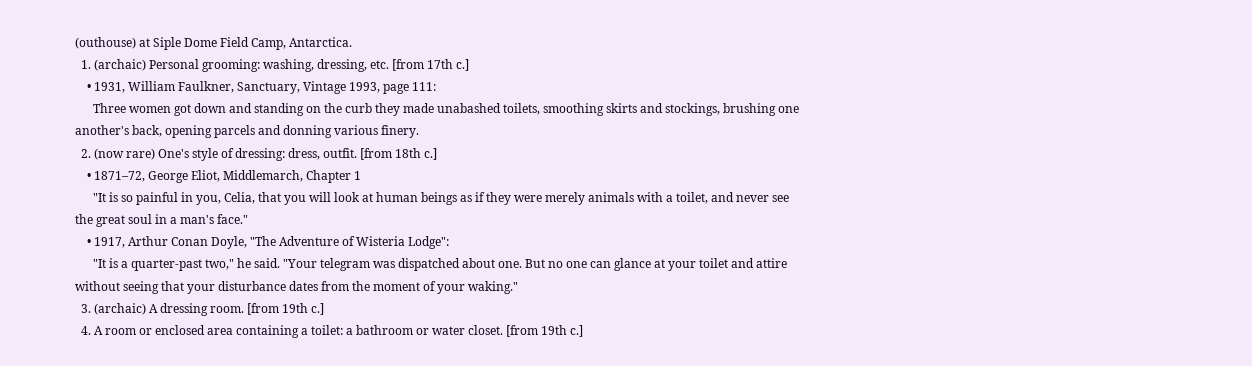(outhouse) at Siple Dome Field Camp, Antarctica.
  1. (archaic) Personal grooming: washing, dressing, etc. [from 17th c.]
    • 1931, William Faulkner, Sanctuary, Vintage 1993, page 111:
      Three women got down and standing on the curb they made unabashed toilets, smoothing skirts and stockings, brushing one another's back, opening parcels and donning various finery.
  2. (now rare) One's style of dressing: dress, outfit. [from 18th c.]
    • 1871–72, George Eliot, Middlemarch, Chapter 1
      "It is so painful in you, Celia, that you will look at human beings as if they were merely animals with a toilet, and never see the great soul in a man's face."
    • 1917, Arthur Conan Doyle, "The Adventure of Wisteria Lodge":
      "It is a quarter-past two," he said. "Your telegram was dispatched about one. But no one can glance at your toilet and attire without seeing that your disturbance dates from the moment of your waking."
  3. (archaic) A dressing room. [from 19th c.]
  4. A room or enclosed area containing a toilet: a bathroom or water closet. [from 19th c.]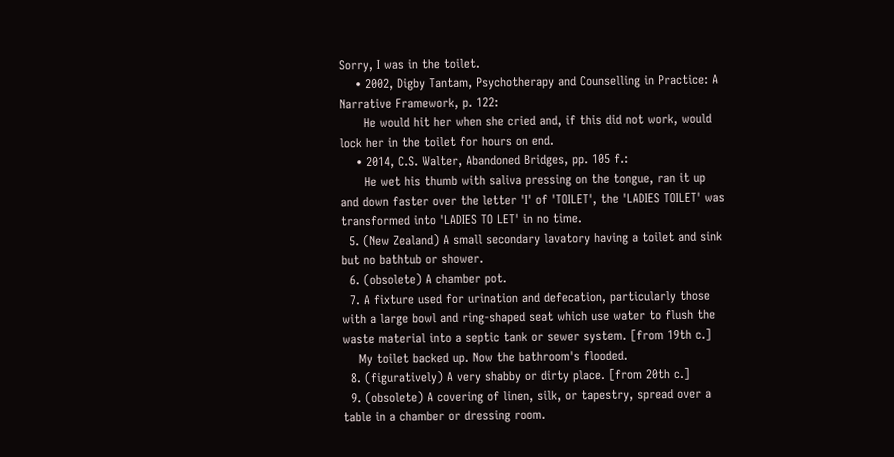Sorry, I was in the toilet.
    • 2002, Digby Tantam, Psychotherapy and Counselling in Practice: A Narrative Framework, p. 122:
      He would hit her when she cried and, if this did not work, would lock her in the toilet for hours on end.
    • 2014, C.S. Walter, Abandoned Bridges, pp. 105 f.:
      He wet his thumb with saliva pressing on the tongue, ran it up and down faster over the letter 'I' of 'TOILET', the 'LADIES TOILET' was transformed into 'LADIES TO LET' in no time.
  5. (New Zealand) A small secondary lavatory having a toilet and sink but no bathtub or shower.
  6. (obsolete) A chamber pot.
  7. A fixture used for urination and defecation, particularly those with a large bowl and ring-shaped seat which use water to flush the waste material into a septic tank or sewer system. [from 19th c.]
    My toilet backed up. Now the bathroom's flooded.
  8. (figuratively) A very shabby or dirty place. [from 20th c.]
  9. (obsolete) A covering of linen, silk, or tapestry, spread over a table in a chamber or dressing room.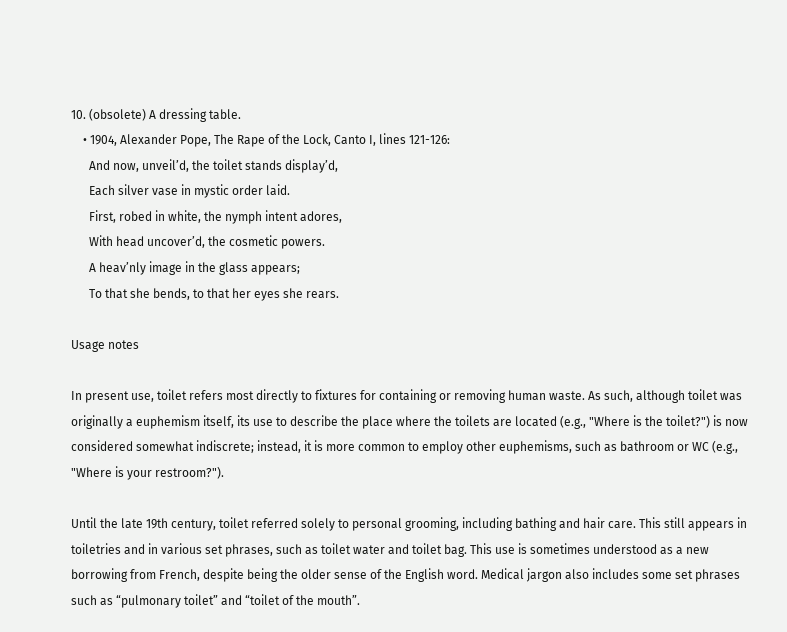10. (obsolete) A dressing table.
    • 1904, Alexander Pope, The Rape of the Lock, Canto I, lines 121-126:
      And now, unveil’d, the toilet stands display’d,
      Each silver vase in mystic order laid.
      First, robed in white, the nymph intent adores,
      With head uncover’d, the cosmetic powers.
      A heav’nly image in the glass appears;
      To that she bends, to that her eyes she rears.

Usage notes

In present use, toilet refers most directly to fixtures for containing or removing human waste. As such, although toilet was originally a euphemism itself, its use to describe the place where the toilets are located (e.g., "Where is the toilet?") is now considered somewhat indiscrete; instead, it is more common to employ other euphemisms, such as bathroom or WC (e.g., "Where is your restroom?").

Until the late 19th century, toilet referred solely to personal grooming, including bathing and hair care. This still appears in toiletries and in various set phrases, such as toilet water and toilet bag. This use is sometimes understood as a new borrowing from French, despite being the older sense of the English word. Medical jargon also includes some set phrases such as “pulmonary toilet” and “toilet of the mouth”.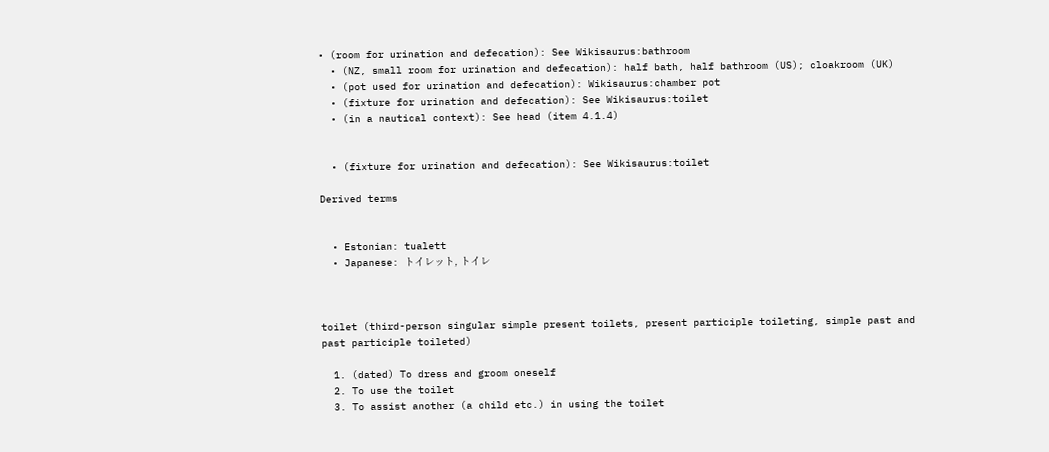• (room for urination and defecation): See Wikisaurus:bathroom
  • (NZ, small room for urination and defecation): half bath, half bathroom (US); cloakroom (UK)
  • (pot used for urination and defecation): Wikisaurus:chamber pot
  • (fixture for urination and defecation): See Wikisaurus:toilet
  • (in a nautical context): See head (item 4.1.4)


  • (fixture for urination and defecation): See Wikisaurus:toilet

Derived terms


  • Estonian: tualett
  • Japanese: トイレット, トイレ



toilet (third-person singular simple present toilets, present participle toileting, simple past and past participle toileted)

  1. (dated) To dress and groom oneself
  2. To use the toilet
  3. To assist another (a child etc.) in using the toilet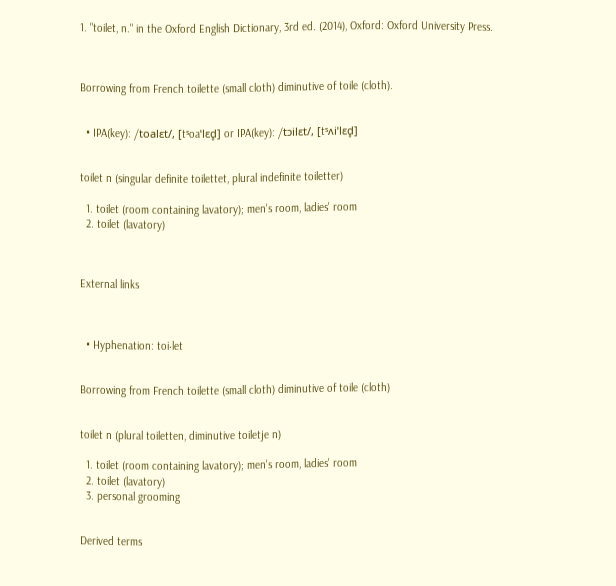1. "toilet, n." in the Oxford English Dictionary, 3rd ed. (2014), Oxford: Oxford University Press.



Borrowing from French toilette (small cloth) diminutive of toile (cloth).


  • IPA(key): /toalɛt/, [tˢoaˈlɛd̥] or IPA(key): /tɔilɛt/, [tˢʌiˈlɛd̥]


toilet n (singular definite toilettet, plural indefinite toiletter)

  1. toilet (room containing lavatory); men's room, ladies' room
  2. toilet (lavatory)



External links



  • Hyphenation: toi‧let


Borrowing from French toilette (small cloth) diminutive of toile (cloth)


toilet n (plural toiletten, diminutive toiletje n)

  1. toilet (room containing lavatory); men's room, ladies' room
  2. toilet (lavatory)
  3. personal grooming


Derived terms